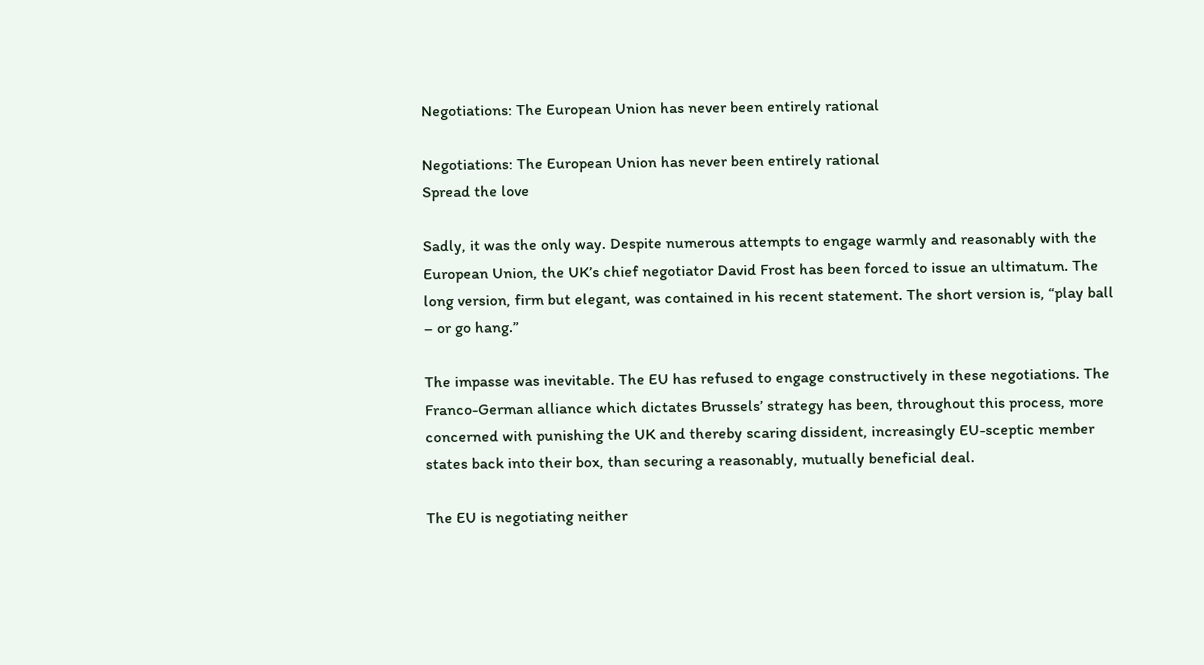Negotiations: The European Union has never been entirely rational

Negotiations: The European Union has never been entirely rational
Spread the love

Sadly, it was the only way. Despite numerous attempts to engage warmly and reasonably with the European Union, the UK’s chief negotiator David Frost has been forced to issue an ultimatum. The long version, firm but elegant, was contained in his recent statement. The short version is, “play ball – or go hang.”

The impasse was inevitable. The EU has refused to engage constructively in these negotiations. The Franco-German alliance which dictates Brussels’ strategy has been, throughout this process, more concerned with punishing the UK and thereby scaring dissident, increasingly EU-sceptic member states back into their box, than securing a reasonably, mutually beneficial deal.

The EU is negotiating neither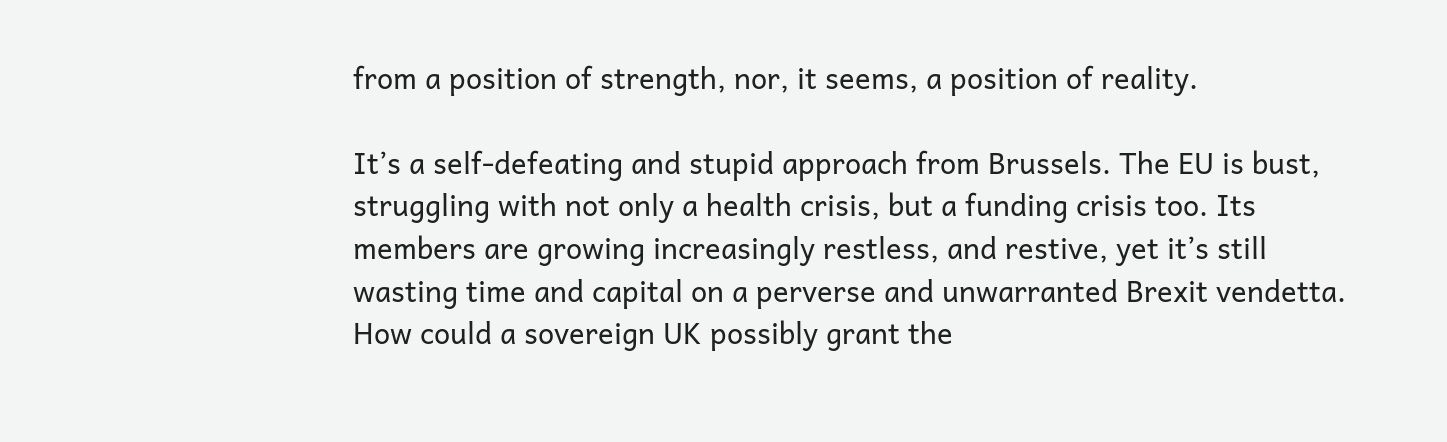from a position of strength, nor, it seems, a position of reality.

It’s a self-defeating and stupid approach from Brussels. The EU is bust, struggling with not only a health crisis, but a funding crisis too. Its members are growing increasingly restless, and restive, yet it’s still wasting time and capital on a perverse and unwarranted Brexit vendetta. How could a sovereign UK possibly grant the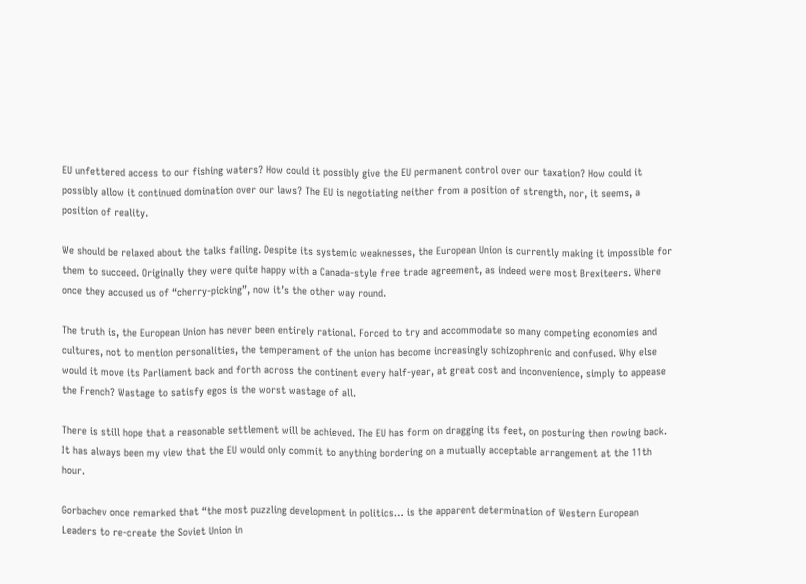EU unfettered access to our fishing waters? How could it possibly give the EU permanent control over our taxation? How could it possibly allow it continued domination over our laws? The EU is negotiating neither from a position of strength, nor, it seems, a position of reality.

We should be relaxed about the talks failing. Despite its systemic weaknesses, the European Union is currently making it impossible for them to succeed. Originally they were quite happy with a Canada-style free trade agreement, as indeed were most Brexiteers. Where once they accused us of “cherry-picking”, now it’s the other way round.

The truth is, the European Union has never been entirely rational. Forced to try and accommodate so many competing economies and cultures, not to mention personalities, the temperament of the union has become increasingly schizophrenic and confused. Why else would it move its Parliament back and forth across the continent every half-year, at great cost and inconvenience, simply to appease the French? Wastage to satisfy egos is the worst wastage of all.

There is still hope that a reasonable settlement will be achieved. The EU has form on dragging its feet, on posturing then rowing back. It has always been my view that the EU would only commit to anything bordering on a mutually acceptable arrangement at the 11th hour.

Gorbachev once remarked that “the most puzzling development in politics… is the apparent determination of Western European Leaders to re-create the Soviet Union in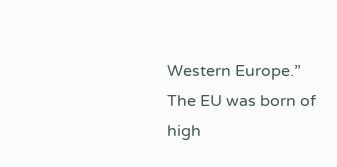Western Europe.” The EU was born of high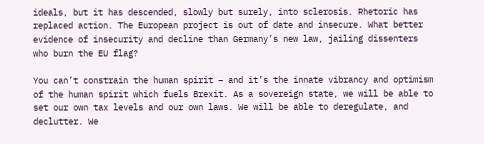ideals, but it has descended, slowly but surely, into sclerosis. Rhetoric has replaced action. The European project is out of date and insecure. What better evidence of insecurity and decline than Germany’s new law, jailing dissenters who burn the EU flag?

You can’t constrain the human spirit – and it’s the innate vibrancy and optimism of the human spirit which fuels Brexit. As a sovereign state, we will be able to set our own tax levels and our own laws. We will be able to deregulate, and declutter. We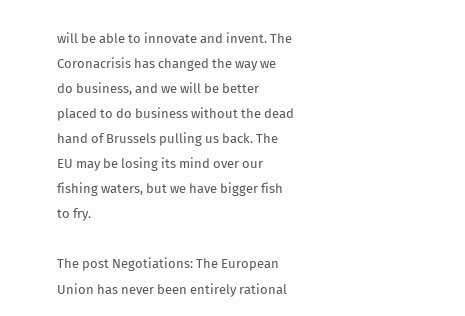will be able to innovate and invent. The Coronacrisis has changed the way we do business, and we will be better placed to do business without the dead hand of Brussels pulling us back. The EU may be losing its mind over our fishing waters, but we have bigger fish to fry.

The post Negotiations: The European Union has never been entirely rational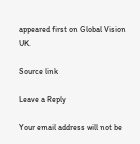appeared first on Global Vision UK.

Source link

Leave a Reply

Your email address will not be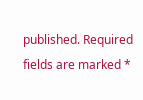published. Required fields are marked *